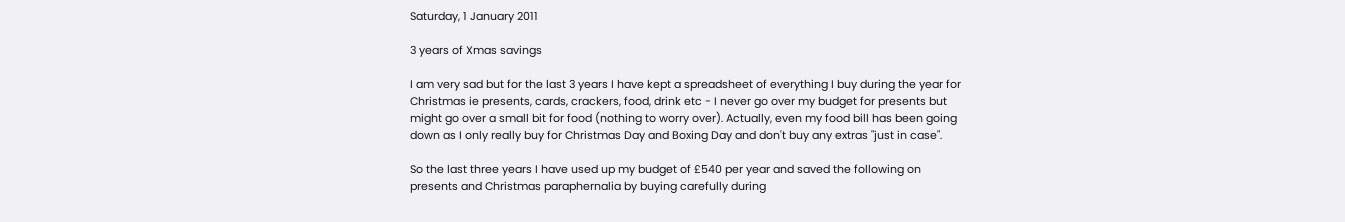Saturday, 1 January 2011

3 years of Xmas savings

I am very sad but for the last 3 years I have kept a spreadsheet of everything I buy during the year for Christmas ie presents, cards, crackers, food, drink etc - I never go over my budget for presents but might go over a small bit for food (nothing to worry over). Actually, even my food bill has been going down as I only really buy for Christmas Day and Boxing Day and don't buy any extras "just in case".

So the last three years I have used up my budget of £540 per year and saved the following on presents and Christmas paraphernalia by buying carefully during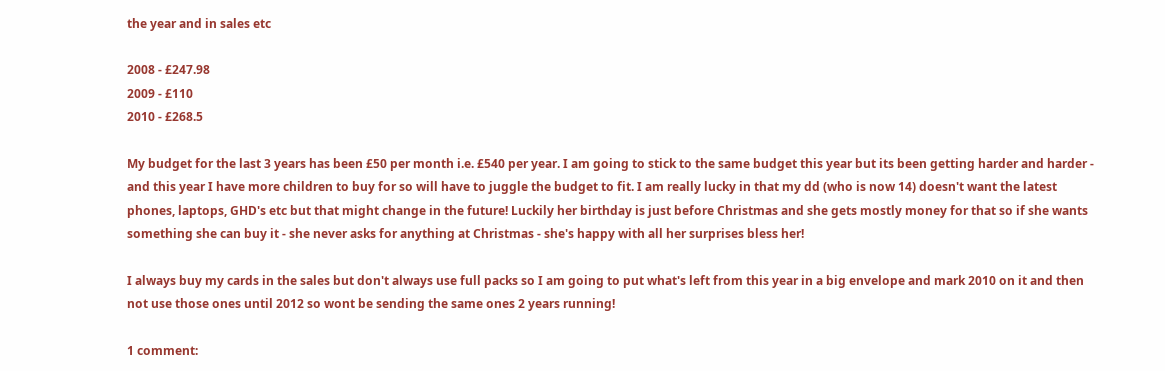the year and in sales etc

2008 - £247.98
2009 - £110
2010 - £268.5

My budget for the last 3 years has been £50 per month i.e. £540 per year. I am going to stick to the same budget this year but its been getting harder and harder - and this year I have more children to buy for so will have to juggle the budget to fit. I am really lucky in that my dd (who is now 14) doesn't want the latest phones, laptops, GHD's etc but that might change in the future! Luckily her birthday is just before Christmas and she gets mostly money for that so if she wants something she can buy it - she never asks for anything at Christmas - she's happy with all her surprises bless her!

I always buy my cards in the sales but don't always use full packs so I am going to put what's left from this year in a big envelope and mark 2010 on it and then not use those ones until 2012 so wont be sending the same ones 2 years running!

1 comment: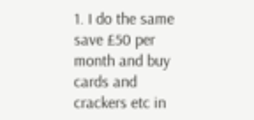1. I do the same save £50 per month and buy cards and crackers etc in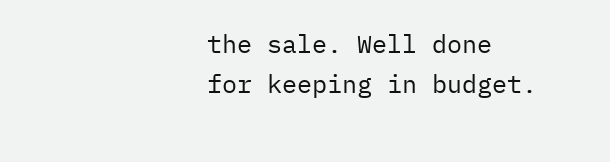the sale. Well done for keeping in budget.